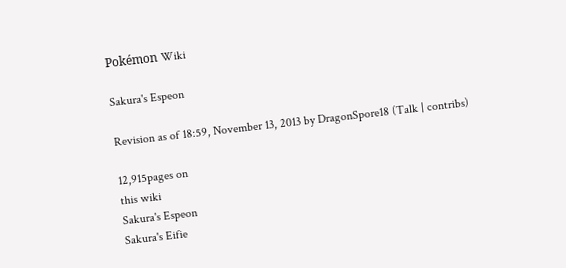Pokémon Wiki

Sakura's Espeon

Revision as of 18:59, November 13, 2013 by DragonSpore18 (Talk | contribs)

12,915pages on
this wiki
Sakura's Espeon
Sakura's Eifie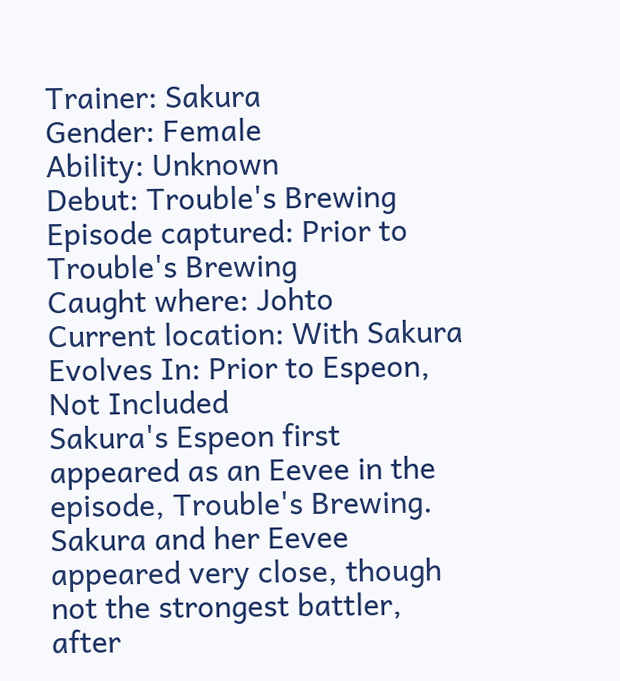Trainer: Sakura
Gender: Female
Ability: Unknown
Debut: Trouble's Brewing
Episode captured: Prior to Trouble's Brewing
Caught where: Johto
Current location: With Sakura
Evolves In: Prior to Espeon, Not Included
Sakura's Espeon first appeared as an Eevee in the episode, Trouble's Brewing. Sakura and her Eevee appeared very close, though not the strongest battler, after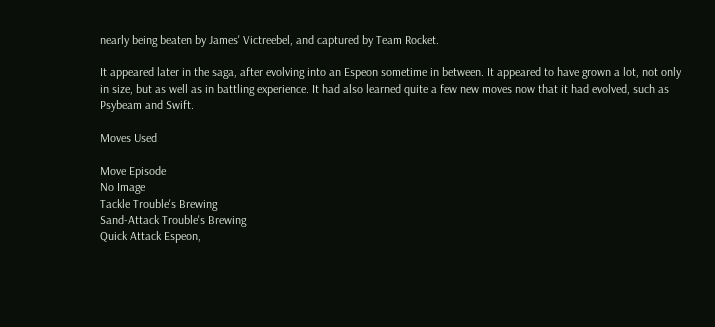nearly being beaten by James' Victreebel, and captured by Team Rocket.

It appeared later in the saga, after evolving into an Espeon sometime in between. It appeared to have grown a lot, not only in size, but as well as in battling experience. It had also learned quite a few new moves now that it had evolved, such as Psybeam and Swift.

Moves Used

Move Episode
No Image
Tackle Trouble's Brewing
Sand-Attack Trouble's Brewing
Quick Attack Espeon,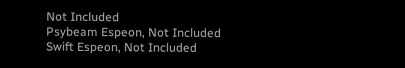Not Included
Psybeam Espeon, Not Included
Swift Espeon, Not Included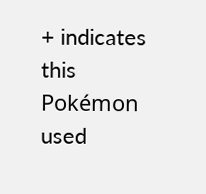+ indicates this Pokémon used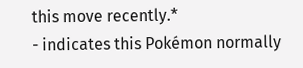this move recently.*
- indicates this Pokémon normally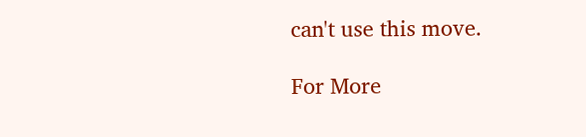can't use this move.

For More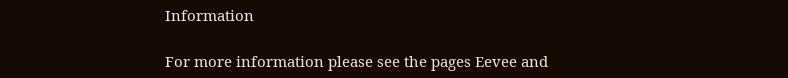Information

For more information please see the pages Eevee and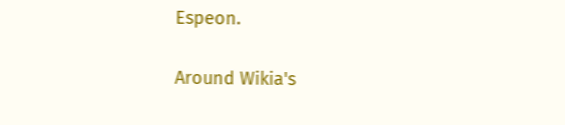Espeon.

Around Wikia's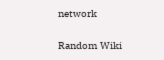network

Random Wiki